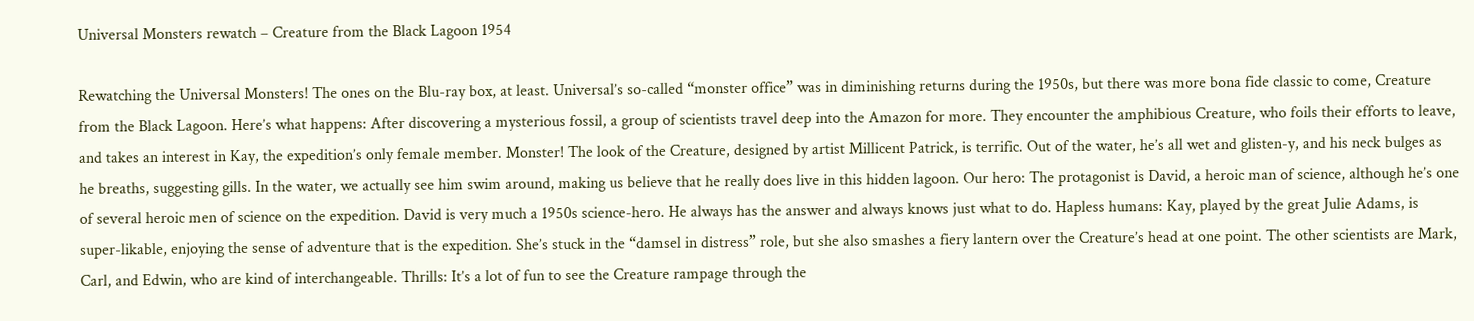Universal Monsters rewatch – Creature from the Black Lagoon 1954

Rewatching the Universal Monsters! The ones on the Blu-ray box, at least. Universal’s so-called “monster office” was in diminishing returns during the 1950s, but there was more bona fide classic to come, Creature from the Black Lagoon. Here’s what happens: After discovering a mysterious fossil, a group of scientists travel deep into the Amazon for more. They encounter the amphibious Creature, who foils their efforts to leave, and takes an interest in Kay, the expedition’s only female member. Monster! The look of the Creature, designed by artist Millicent Patrick, is terrific. Out of the water, he’s all wet and glisten-y, and his neck bulges as he breaths, suggesting gills. In the water, we actually see him swim around, making us believe that he really does live in this hidden lagoon. Our hero: The protagonist is David, a heroic man of science, although he’s one of several heroic men of science on the expedition. David is very much a 1950s science-hero. He always has the answer and always knows just what to do. Hapless humans: Kay, played by the great Julie Adams, is super-likable, enjoying the sense of adventure that is the expedition. She’s stuck in the “damsel in distress” role, but she also smashes a fiery lantern over the Creature’s head at one point. The other scientists are Mark, Carl, and Edwin, who are kind of interchangeable. Thrills: It’s a lot of fun to see the Creature rampage through the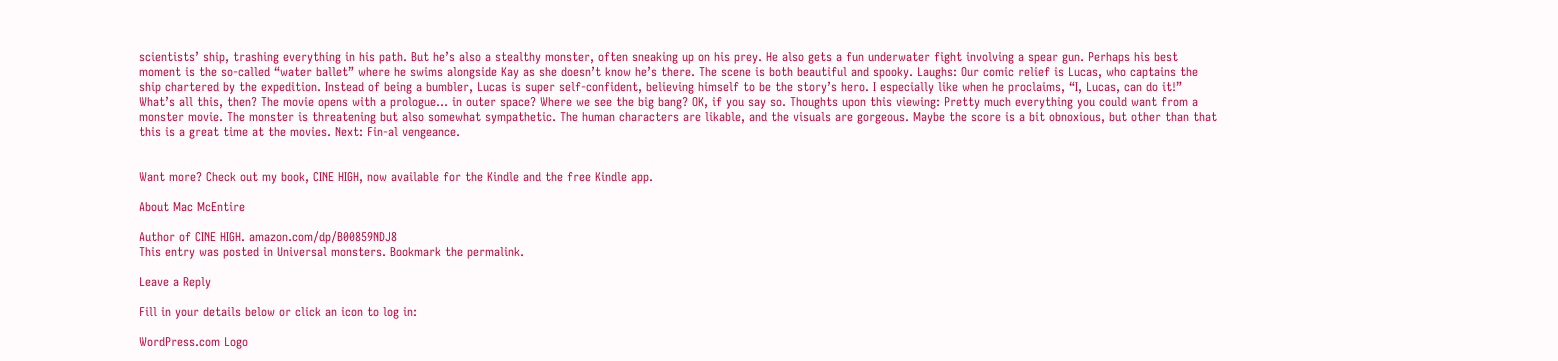scientists’ ship, trashing everything in his path. But he’s also a stealthy monster, often sneaking up on his prey. He also gets a fun underwater fight involving a spear gun. Perhaps his best moment is the so-called “water ballet” where he swims alongside Kay as she doesn’t know he’s there. The scene is both beautiful and spooky. Laughs: Our comic relief is Lucas, who captains the ship chartered by the expedition. Instead of being a bumbler, Lucas is super self-confident, believing himself to be the story’s hero. I especially like when he proclaims, “I, Lucas, can do it!” What’s all this, then? The movie opens with a prologue… in outer space? Where we see the big bang? OK, if you say so. Thoughts upon this viewing: Pretty much everything you could want from a monster movie. The monster is threatening but also somewhat sympathetic. The human characters are likable, and the visuals are gorgeous. Maybe the score is a bit obnoxious, but other than that this is a great time at the movies. Next: Fin-al vengeance.


Want more? Check out my book, CINE HIGH, now available for the Kindle and the free Kindle app.

About Mac McEntire

Author of CINE HIGH. amazon.com/dp/B00859NDJ8
This entry was posted in Universal monsters. Bookmark the permalink.

Leave a Reply

Fill in your details below or click an icon to log in:

WordPress.com Logo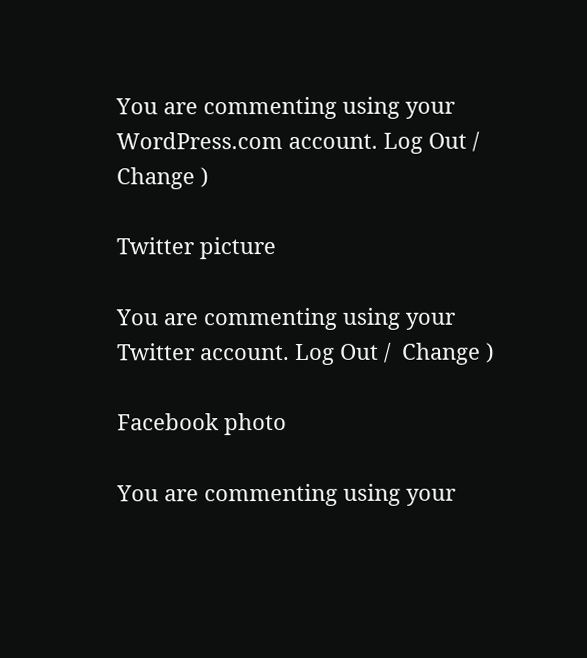You are commenting using your WordPress.com account. Log Out /  Change )

Twitter picture

You are commenting using your Twitter account. Log Out /  Change )

Facebook photo

You are commenting using your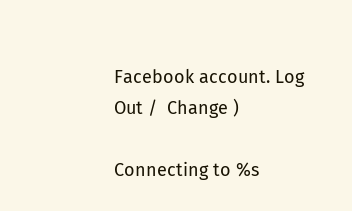Facebook account. Log Out /  Change )

Connecting to %s